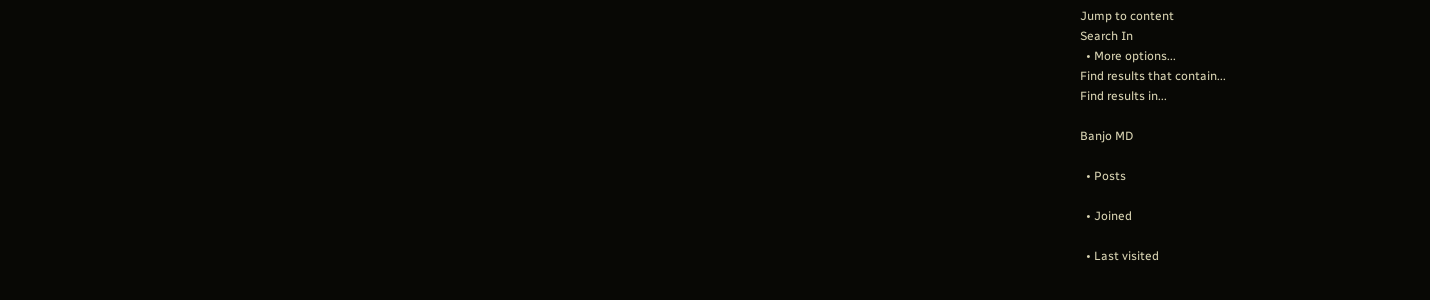Jump to content
Search In
  • More options...
Find results that contain...
Find results in...

Banjo MD

  • Posts

  • Joined

  • Last visited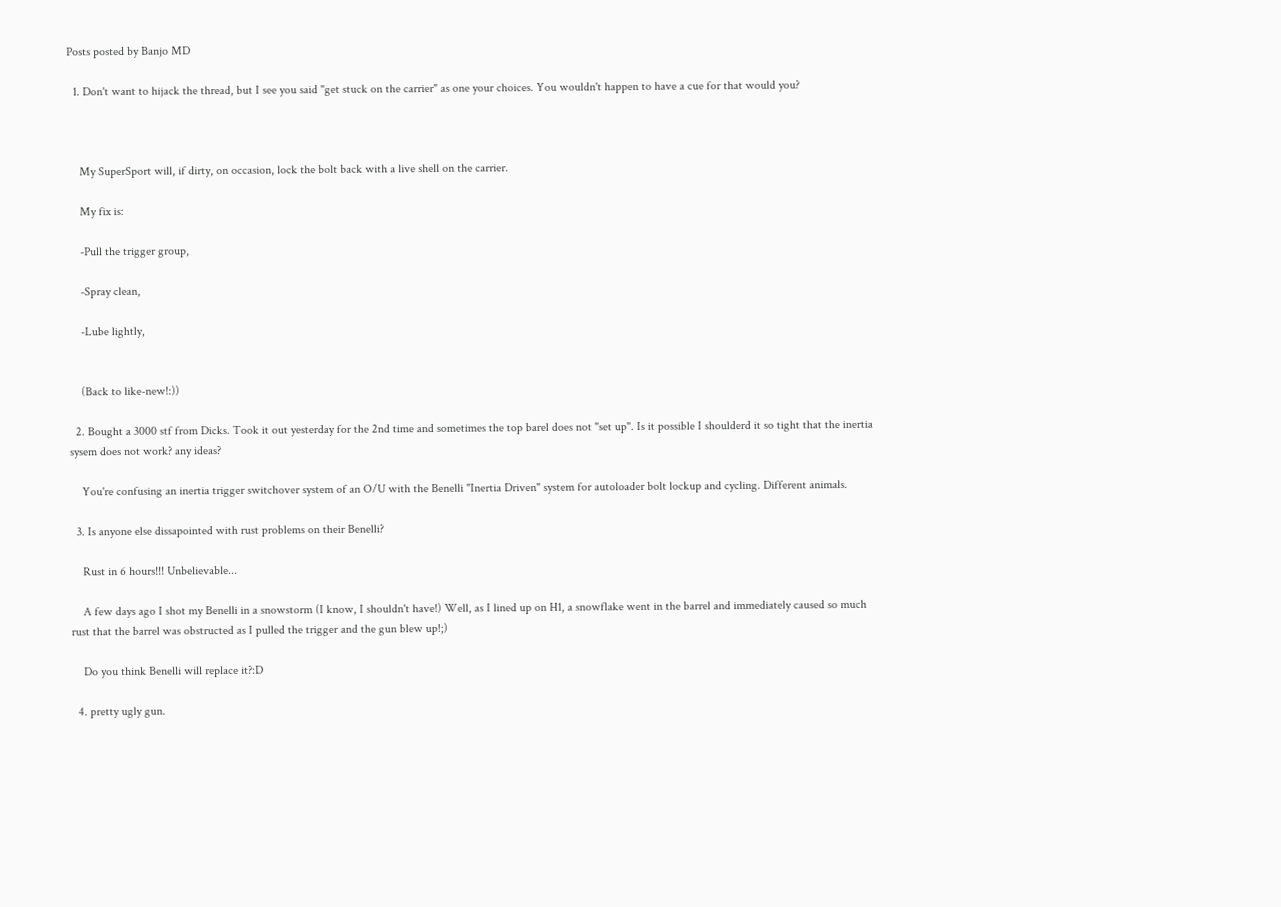Posts posted by Banjo MD

  1. Don't want to hijack the thread, but I see you said "get stuck on the carrier" as one your choices. You wouldn't happen to have a cue for that would you?



    My SuperSport will, if dirty, on occasion, lock the bolt back with a live shell on the carrier.

    My fix is:

    -Pull the trigger group,

    -Spray clean,

    -Lube lightly,


    (Back to like-new!:))

  2. Bought a 3000 stf from Dicks. Took it out yesterday for the 2nd time and sometimes the top barel does not "set up". Is it possible I shoulderd it so tight that the inertia sysem does not work? any ideas?

    You're confusing an inertia trigger switchover system of an O/U with the Benelli "Inertia Driven" system for autoloader bolt lockup and cycling. Different animals.

  3. Is anyone else dissapointed with rust problems on their Benelli?

    Rust in 6 hours!!! Unbelievable...

    A few days ago I shot my Benelli in a snowstorm (I know, I shouldn't have!) Well, as I lined up on H1, a snowflake went in the barrel and immediately caused so much rust that the barrel was obstructed as I pulled the trigger and the gun blew up!;)

    Do you think Benelli will replace it?:D

  4. pretty ugly gun.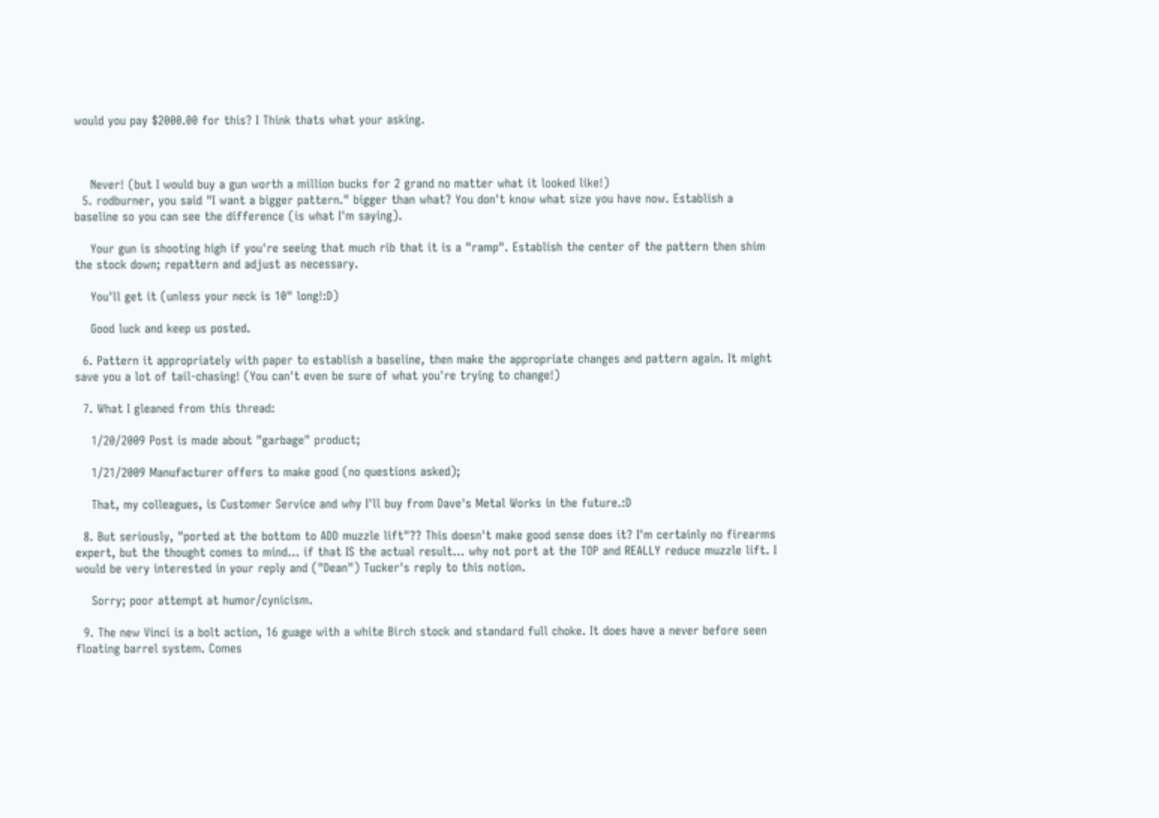would you pay $2000.00 for this? I Think thats what your asking.



    Never! (but I would buy a gun worth a million bucks for 2 grand no matter what it looked like!)
  5. rodburner, you said "I want a bigger pattern." bigger than what? You don't know what size you have now. Establish a baseline so you can see the difference (is what I'm saying).

    Your gun is shooting high if you're seeing that much rib that it is a "ramp". Establish the center of the pattern then shim the stock down; repattern and adjust as necessary.

    You'll get it (unless your neck is 10" long!:D)

    Good luck and keep us posted.

  6. Pattern it appropriately with paper to establish a baseline, then make the appropriate changes and pattern again. It might save you a lot of tail-chasing! (You can't even be sure of what you're trying to change!)

  7. What I gleaned from this thread:

    1/20/2009 Post is made about "garbage" product;

    1/21/2009 Manufacturer offers to make good (no questions asked);

    That, my colleagues, is Customer Service and why I'll buy from Dave's Metal Works in the future.:D

  8. But seriously, "ported at the bottom to ADD muzzle lift"?? This doesn't make good sense does it? I'm certainly no firearms expert, but the thought comes to mind... if that IS the actual result... why not port at the TOP and REALLY reduce muzzle lift. I would be very interested in your reply and ("Dean") Tucker's reply to this notion.

    Sorry; poor attempt at humor/cynicism.

  9. The new Vinci is a bolt action, 16 guage with a white Birch stock and standard full choke. It does have a never before seen floating barrel system. Comes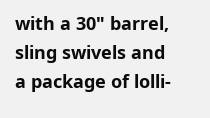with a 30" barrel, sling swivels and a package of lolli-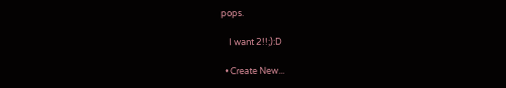pops.

    I want 2!!;):D

  • Create New...